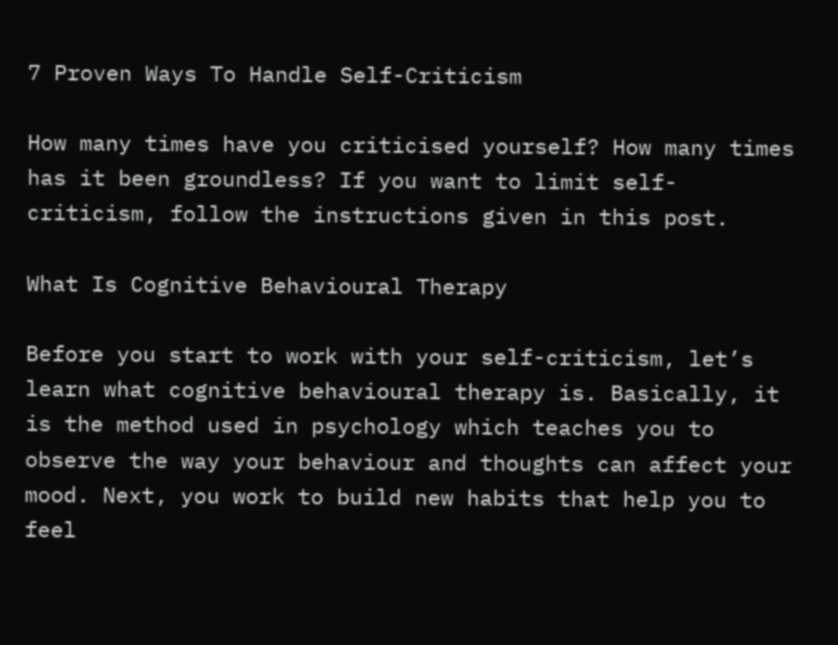7 Proven Ways To Handle Self-Criticism

How many times have you criticised yourself? How many times has it been groundless? If you want to limit self-criticism, follow the instructions given in this post.

What Is Cognitive Behavioural Therapy

Before you start to work with your self-criticism, let’s learn what cognitive behavioural therapy is. Basically, it is the method used in psychology which teaches you to observe the way your behaviour and thoughts can affect your mood. Next, you work to build new habits that help you to feel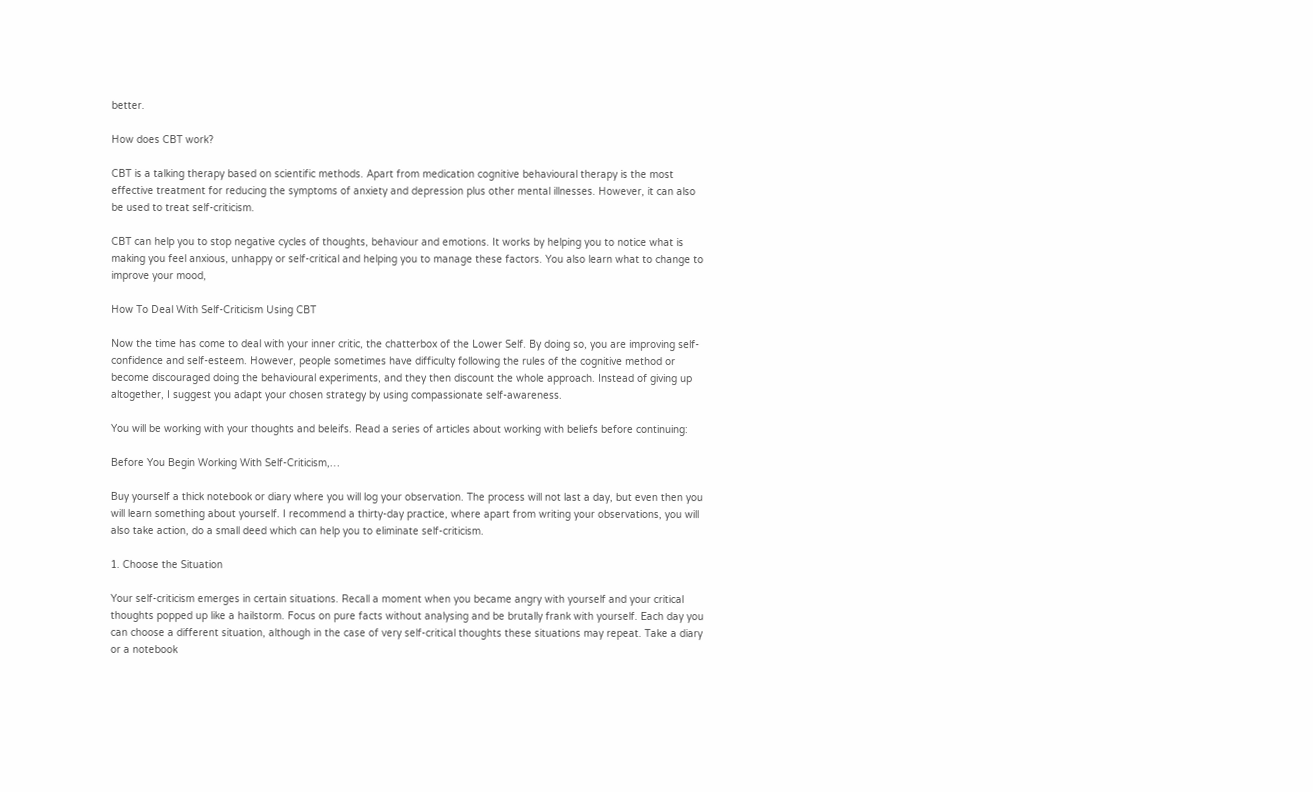better.

How does CBT work?

CBT is a talking therapy based on scientific methods. Apart from medication cognitive behavioural therapy is the most effective treatment for reducing the symptoms of anxiety and depression plus other mental illnesses. However, it can also be used to treat self-criticism.

CBT can help you to stop negative cycles of thoughts, behaviour and emotions. It works by helping you to notice what is making you feel anxious, unhappy or self-critical and helping you to manage these factors. You also learn what to change to improve your mood,

How To Deal With Self-Criticism Using CBT

Now the time has come to deal with your inner critic, the chatterbox of the Lower Self. By doing so, you are improving self-confidence and self-esteem. However, people sometimes have difficulty following the rules of the cognitive method or become discouraged doing the behavioural experiments, and they then discount the whole approach. Instead of giving up altogether, I suggest you adapt your chosen strategy by using compassionate self-awareness.

You will be working with your thoughts and beleifs. Read a series of articles about working with beliefs before continuing:

Before You Begin Working With Self-Criticism,…

Buy yourself a thick notebook or diary where you will log your observation. The process will not last a day, but even then you will learn something about yourself. I recommend a thirty-day practice, where apart from writing your observations, you will also take action, do a small deed which can help you to eliminate self-criticism.

1. Choose the Situation

Your self-criticism emerges in certain situations. Recall a moment when you became angry with yourself and your critical thoughts popped up like a hailstorm. Focus on pure facts without analysing and be brutally frank with yourself. Each day you can choose a different situation, although in the case of very self-critical thoughts these situations may repeat. Take a diary or a notebook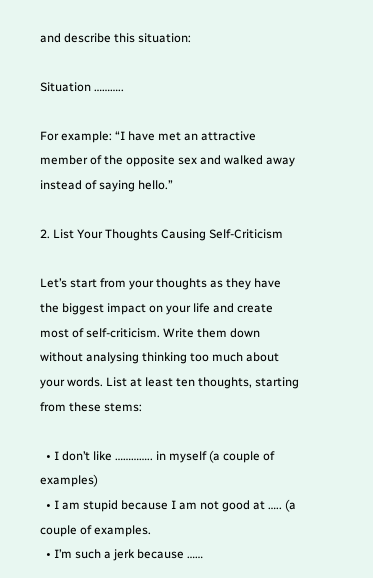and describe this situation:

Situation ………..

For example: “I have met an attractive member of the opposite sex and walked away instead of saying hello.”

2. List Your Thoughts Causing Self-Criticism

Let’s start from your thoughts as they have the biggest impact on your life and create most of self-criticism. Write them down without analysing thinking too much about your words. List at least ten thoughts, starting from these stems:

  • I don’t like ………….. in myself (a couple of examples)
  • I am stupid because I am not good at ….. (a couple of examples.
  • I’m such a jerk because ……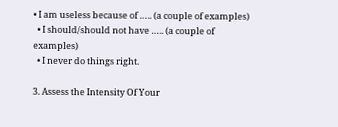• I am useless because of ….. (a couple of examples)
  • I should/should not have ….. (a couple of examples)
  • I never do things right.

3. Assess the Intensity Of Your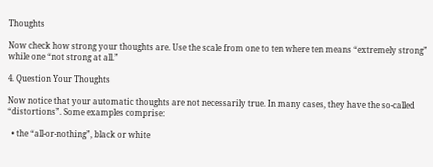Thoughts

Now check how strong your thoughts are. Use the scale from one to ten where ten means “extremely strong” while one “not strong at all.”

4. Question Your Thoughts

Now notice that your automatic thoughts are not necessarily true. In many cases, they have the so-called “distortions”. Some examples comprise:

  • the “all-or-nothing”, black or white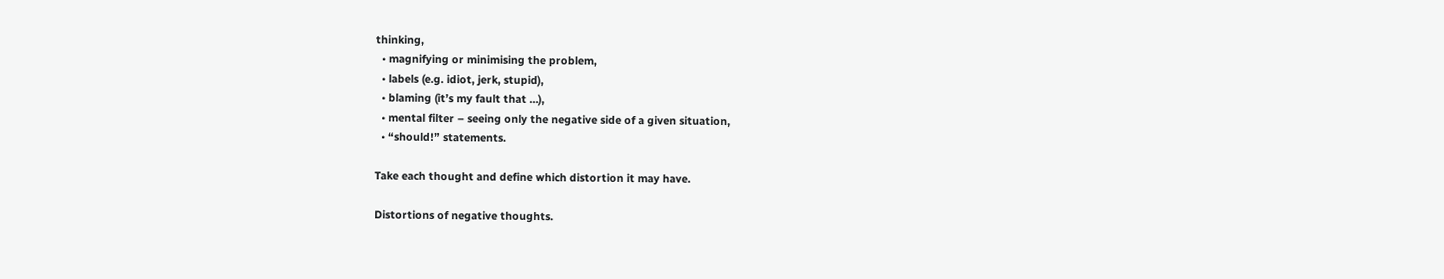thinking,
  • magnifying or minimising the problem,
  • labels (e.g. idiot, jerk, stupid),
  • blaming (it’s my fault that …),
  • mental filter – seeing only the negative side of a given situation,
  • “should!” statements.

Take each thought and define which distortion it may have.

Distortions of negative thoughts.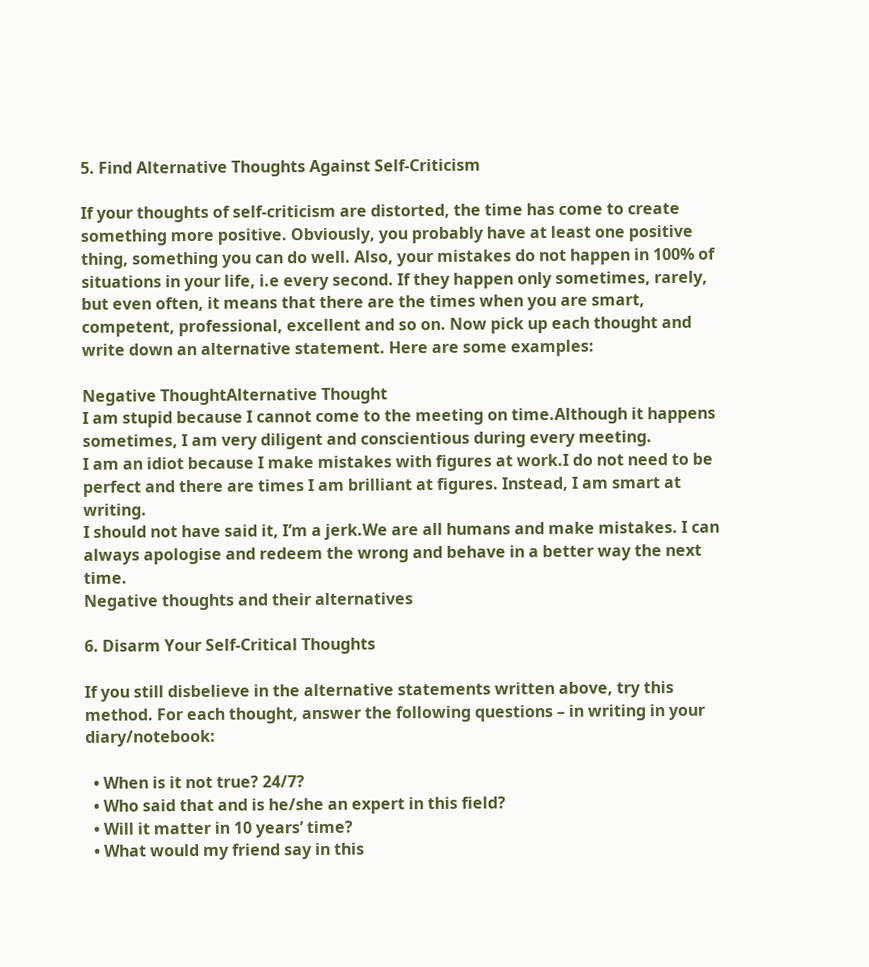5. Find Alternative Thoughts Against Self-Criticism

If your thoughts of self-criticism are distorted, the time has come to create something more positive. Obviously, you probably have at least one positive thing, something you can do well. Also, your mistakes do not happen in 100% of situations in your life, i.e every second. If they happen only sometimes, rarely, but even often, it means that there are the times when you are smart, competent, professional, excellent and so on. Now pick up each thought and write down an alternative statement. Here are some examples:

Negative ThoughtAlternative Thought
I am stupid because I cannot come to the meeting on time.Although it happens sometimes, I am very diligent and conscientious during every meeting.
I am an idiot because I make mistakes with figures at work.I do not need to be perfect and there are times I am brilliant at figures. Instead, I am smart at writing.
I should not have said it, I’m a jerk.We are all humans and make mistakes. I can always apologise and redeem the wrong and behave in a better way the next time.
Negative thoughts and their alternatives

6. Disarm Your Self-Critical Thoughts

If you still disbelieve in the alternative statements written above, try this method. For each thought, answer the following questions – in writing in your diary/notebook:

  • When is it not true? 24/7?
  • Who said that and is he/she an expert in this field?
  • Will it matter in 10 years’ time?
  • What would my friend say in this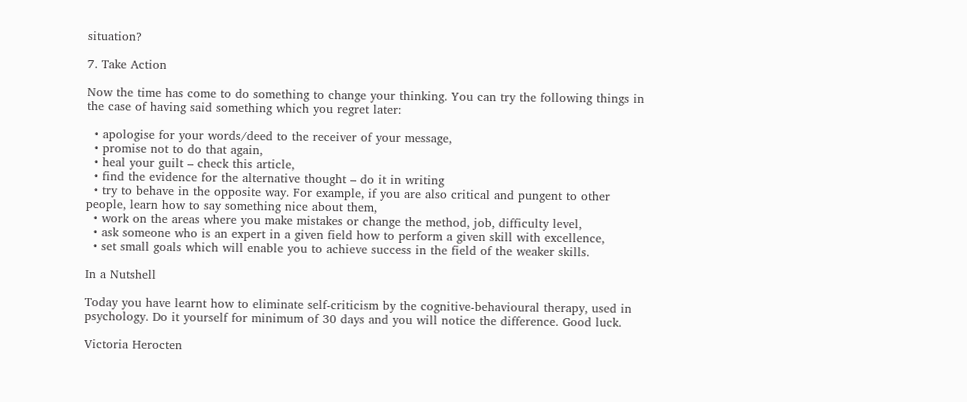situation?

7. Take Action

Now the time has come to do something to change your thinking. You can try the following things in the case of having said something which you regret later:

  • apologise for your words/deed to the receiver of your message,
  • promise not to do that again,
  • heal your guilt – check this article,
  • find the evidence for the alternative thought – do it in writing
  • try to behave in the opposite way. For example, if you are also critical and pungent to other people, learn how to say something nice about them,
  • work on the areas where you make mistakes or change the method, job, difficulty level,
  • ask someone who is an expert in a given field how to perform a given skill with excellence,
  • set small goals which will enable you to achieve success in the field of the weaker skills.

In a Nutshell

Today you have learnt how to eliminate self-criticism by the cognitive-behavioural therapy, used in psychology. Do it yourself for minimum of 30 days and you will notice the difference. Good luck.

Victoria Herocten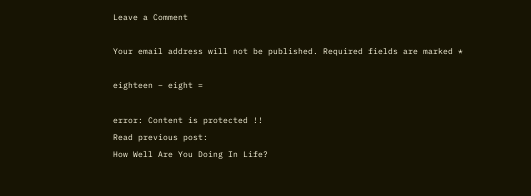Leave a Comment

Your email address will not be published. Required fields are marked *

eighteen − eight =

error: Content is protected !!
Read previous post:
How Well Are You Doing In Life?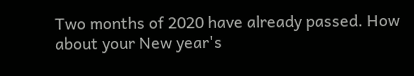Two months of 2020 have already passed. How about your New year's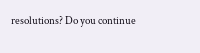resolutions? Do you continue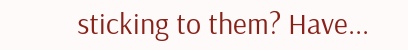sticking to them? Have...